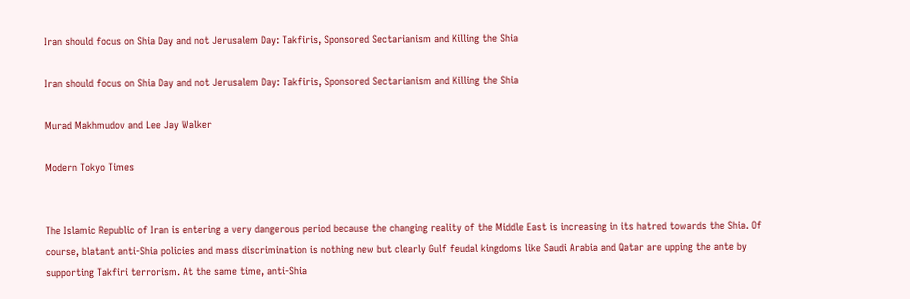Iran should focus on Shia Day and not Jerusalem Day: Takfiris, Sponsored Sectarianism and Killing the Shia

Iran should focus on Shia Day and not Jerusalem Day: Takfiris, Sponsored Sectarianism and Killing the Shia

Murad Makhmudov and Lee Jay Walker

Modern Tokyo Times


The Islamic Republic of Iran is entering a very dangerous period because the changing reality of the Middle East is increasing in its hatred towards the Shia. Of course, blatant anti-Shia policies and mass discrimination is nothing new but clearly Gulf feudal kingdoms like Saudi Arabia and Qatar are upping the ante by supporting Takfiri terrorism. At the same time, anti-Shia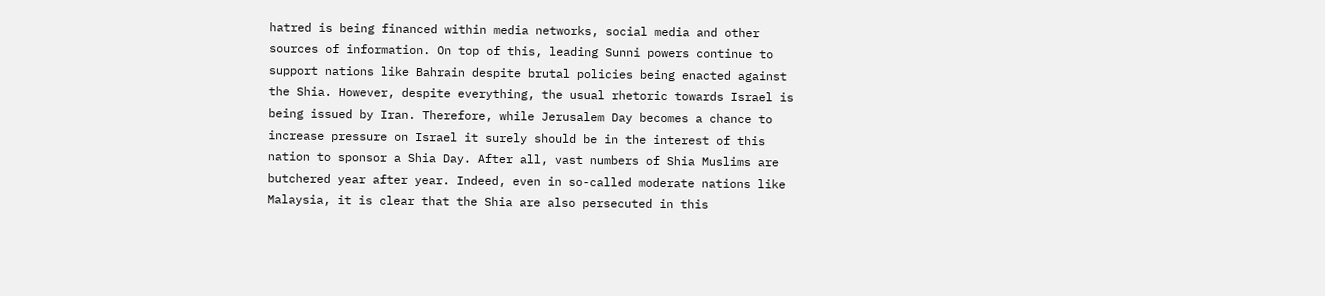hatred is being financed within media networks, social media and other sources of information. On top of this, leading Sunni powers continue to support nations like Bahrain despite brutal policies being enacted against the Shia. However, despite everything, the usual rhetoric towards Israel is being issued by Iran. Therefore, while Jerusalem Day becomes a chance to increase pressure on Israel it surely should be in the interest of this nation to sponsor a Shia Day. After all, vast numbers of Shia Muslims are butchered year after year. Indeed, even in so-called moderate nations like Malaysia, it is clear that the Shia are also persecuted in this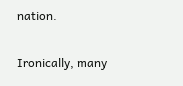nation.

Ironically, many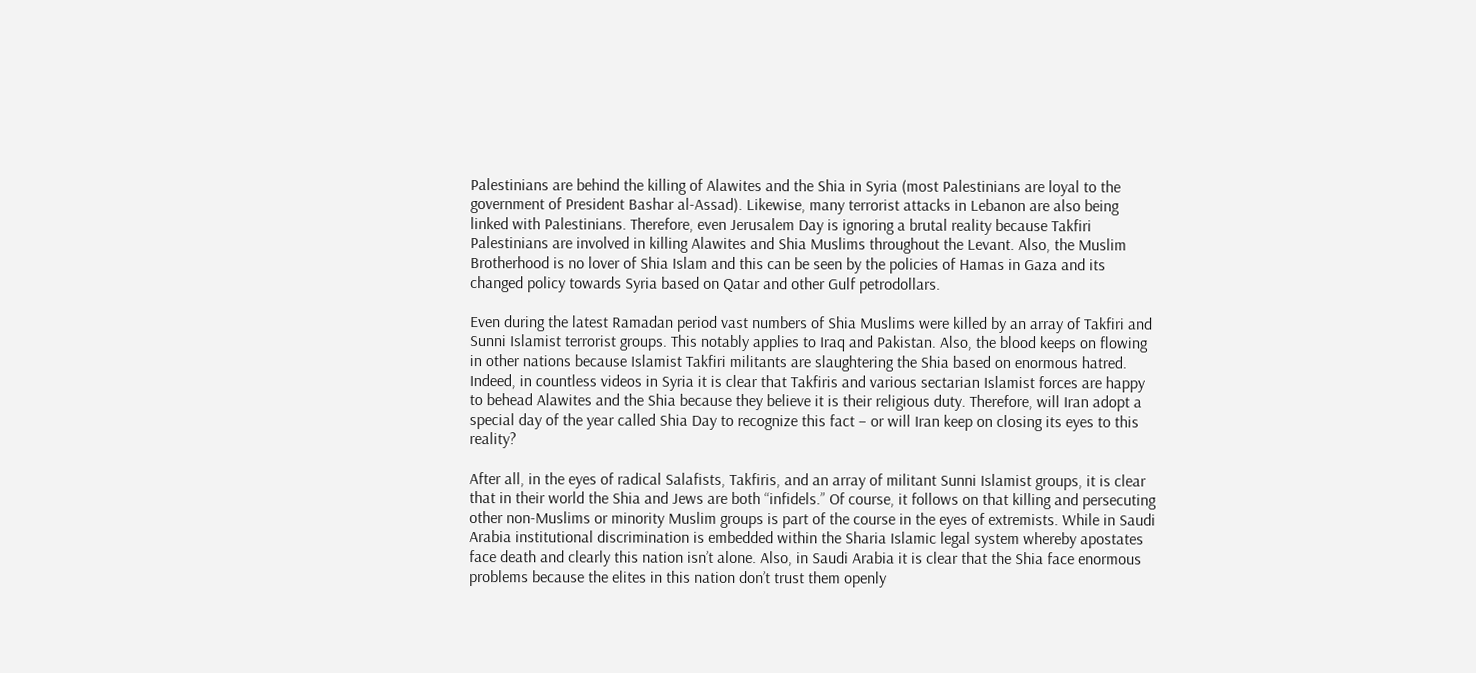Palestinians are behind the killing of Alawites and the Shia in Syria (most Palestinians are loyal to the government of President Bashar al-Assad). Likewise, many terrorist attacks in Lebanon are also being linked with Palestinians. Therefore, even Jerusalem Day is ignoring a brutal reality because Takfiri Palestinians are involved in killing Alawites and Shia Muslims throughout the Levant. Also, the Muslim Brotherhood is no lover of Shia Islam and this can be seen by the policies of Hamas in Gaza and its changed policy towards Syria based on Qatar and other Gulf petrodollars.

Even during the latest Ramadan period vast numbers of Shia Muslims were killed by an array of Takfiri and Sunni Islamist terrorist groups. This notably applies to Iraq and Pakistan. Also, the blood keeps on flowing in other nations because Islamist Takfiri militants are slaughtering the Shia based on enormous hatred. Indeed, in countless videos in Syria it is clear that Takfiris and various sectarian Islamist forces are happy to behead Alawites and the Shia because they believe it is their religious duty. Therefore, will Iran adopt a special day of the year called Shia Day to recognize this fact – or will Iran keep on closing its eyes to this reality?

After all, in the eyes of radical Salafists, Takfiris, and an array of militant Sunni Islamist groups, it is clear that in their world the Shia and Jews are both “infidels.” Of course, it follows on that killing and persecuting other non-Muslims or minority Muslim groups is part of the course in the eyes of extremists. While in Saudi Arabia institutional discrimination is embedded within the Sharia Islamic legal system whereby apostates face death and clearly this nation isn’t alone. Also, in Saudi Arabia it is clear that the Shia face enormous problems because the elites in this nation don’t trust them openly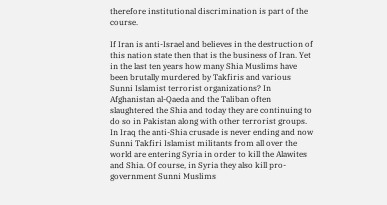therefore institutional discrimination is part of the course.

If Iran is anti-Israel and believes in the destruction of this nation state then that is the business of Iran. Yet in the last ten years how many Shia Muslims have been brutally murdered by Takfiris and various Sunni Islamist terrorist organizations? In Afghanistan al-Qaeda and the Taliban often slaughtered the Shia and today they are continuing to do so in Pakistan along with other terrorist groups. In Iraq the anti-Shia crusade is never ending and now Sunni Takfiri Islamist militants from all over the world are entering Syria in order to kill the Alawites and Shia. Of course, in Syria they also kill pro-government Sunni Muslims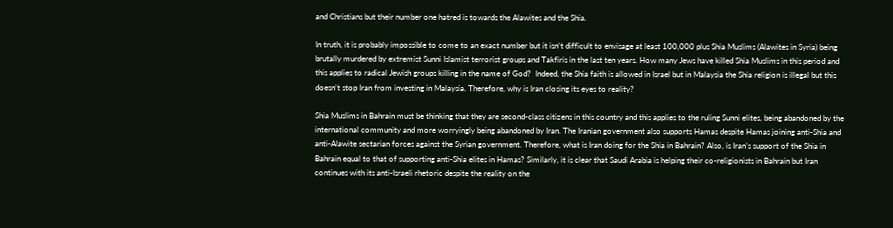and Christians but their number one hatred is towards the Alawites and the Shia.

In truth, it is probably impossible to come to an exact number but it isn’t difficult to envisage at least 100,000 plus Shia Muslims (Alawites in Syria) being brutally murdered by extremist Sunni Islamist terrorist groups and Takfiris in the last ten years. How many Jews have killed Shia Muslims in this period and this applies to radical Jewish groups killing in the name of God?  Indeed, the Shia faith is allowed in Israel but in Malaysia the Shia religion is illegal but this doesn’t stop Iran from investing in Malaysia. Therefore, why is Iran closing its eyes to reality?

Shia Muslims in Bahrain must be thinking that they are second-class citizens in this country and this applies to the ruling Sunni elites, being abandoned by the international community and more worryingly being abandoned by Iran. The Iranian government also supports Hamas despite Hamas joining anti-Shia and anti-Alawite sectarian forces against the Syrian government. Therefore, what is Iran doing for the Shia in Bahrain? Also, is Iran’s support of the Shia in Bahrain equal to that of supporting anti-Shia elites in Hamas? Similarly, it is clear that Saudi Arabia is helping their co-religionists in Bahrain but Iran continues with its anti-Israeli rhetoric despite the reality on the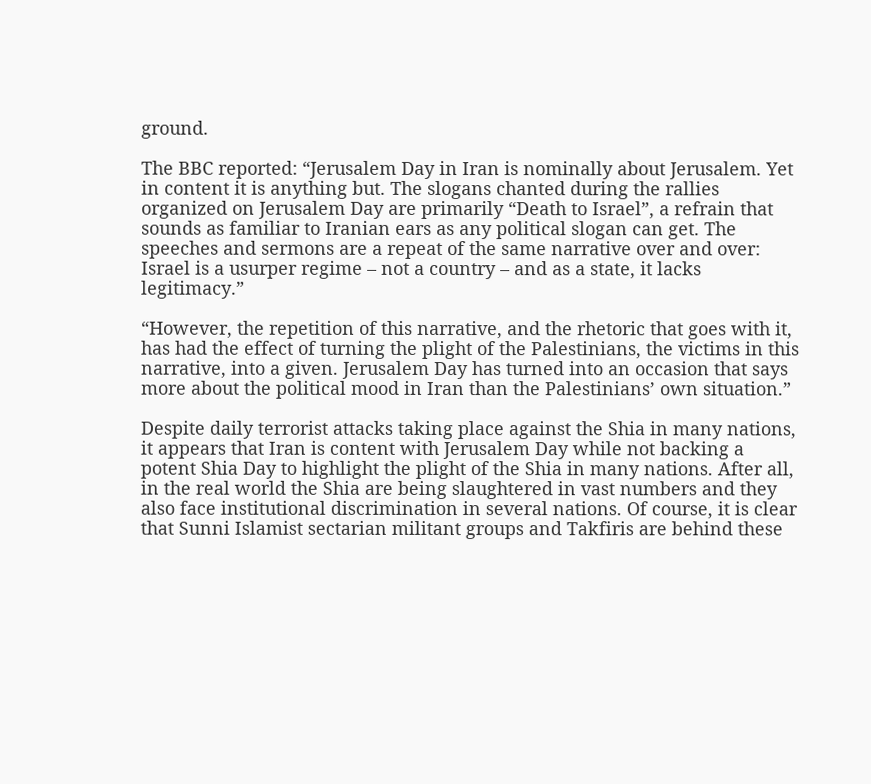ground.

The BBC reported: “Jerusalem Day in Iran is nominally about Jerusalem. Yet in content it is anything but. The slogans chanted during the rallies organized on Jerusalem Day are primarily “Death to Israel”, a refrain that sounds as familiar to Iranian ears as any political slogan can get. The speeches and sermons are a repeat of the same narrative over and over: Israel is a usurper regime – not a country – and as a state, it lacks legitimacy.”

“However, the repetition of this narrative, and the rhetoric that goes with it, has had the effect of turning the plight of the Palestinians, the victims in this narrative, into a given. Jerusalem Day has turned into an occasion that says more about the political mood in Iran than the Palestinians’ own situation.”

Despite daily terrorist attacks taking place against the Shia in many nations, it appears that Iran is content with Jerusalem Day while not backing a potent Shia Day to highlight the plight of the Shia in many nations. After all, in the real world the Shia are being slaughtered in vast numbers and they also face institutional discrimination in several nations. Of course, it is clear that Sunni Islamist sectarian militant groups and Takfiris are behind these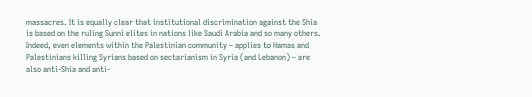massacres. It is equally clear that institutional discrimination against the Shia is based on the ruling Sunni elites in nations like Saudi Arabia and so many others. Indeed, even elements within the Palestinian community – applies to Hamas and Palestinians killing Syrians based on sectarianism in Syria (and Lebanon) – are also anti-Shia and anti-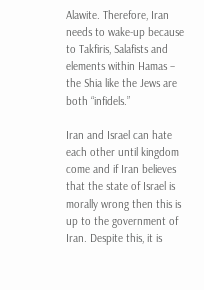Alawite. Therefore, Iran needs to wake-up because to Takfiris, Salafists and elements within Hamas – the Shia like the Jews are both “infidels.”

Iran and Israel can hate each other until kingdom come and if Iran believes that the state of Israel is morally wrong then this is up to the government of Iran. Despite this, it is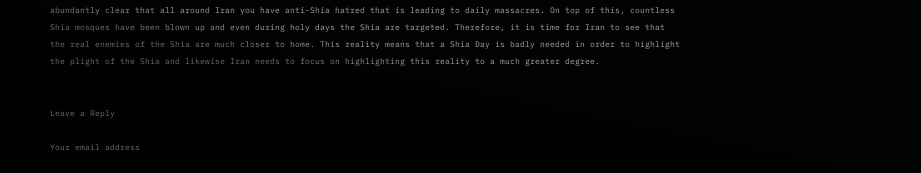abundantly clear that all around Iran you have anti-Shia hatred that is leading to daily massacres. On top of this, countless Shia mosques have been blown up and even during holy days the Shia are targeted. Therefore, it is time for Iran to see that the real enemies of the Shia are much closer to home. This reality means that a Shia Day is badly needed in order to highlight the plight of the Shia and likewise Iran needs to focus on highlighting this reality to a much greater degree.


Leave a Reply

Your email address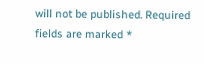will not be published. Required fields are marked *